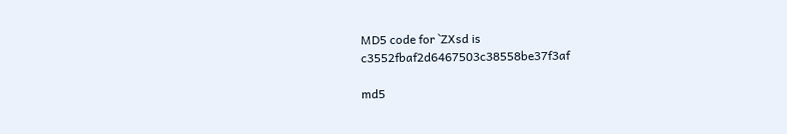MD5 code for `ZXsd is c3552fbaf2d6467503c38558be37f3af

md5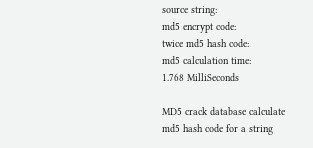source string:
md5 encrypt code:
twice md5 hash code:
md5 calculation time:
1.768 MilliSeconds

MD5 crack database calculate md5 hash code for a string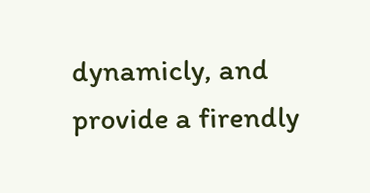dynamicly, and provide a firendly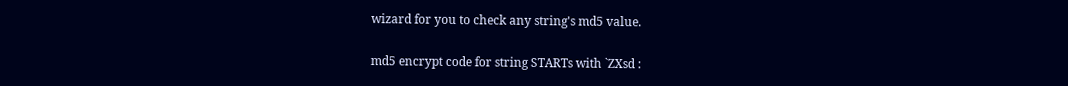wizard for you to check any string's md5 value.

md5 encrypt code for string STARTs with `ZXsd :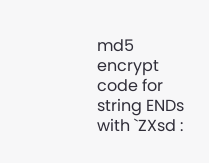md5 encrypt code for string ENDs with `ZXsd :